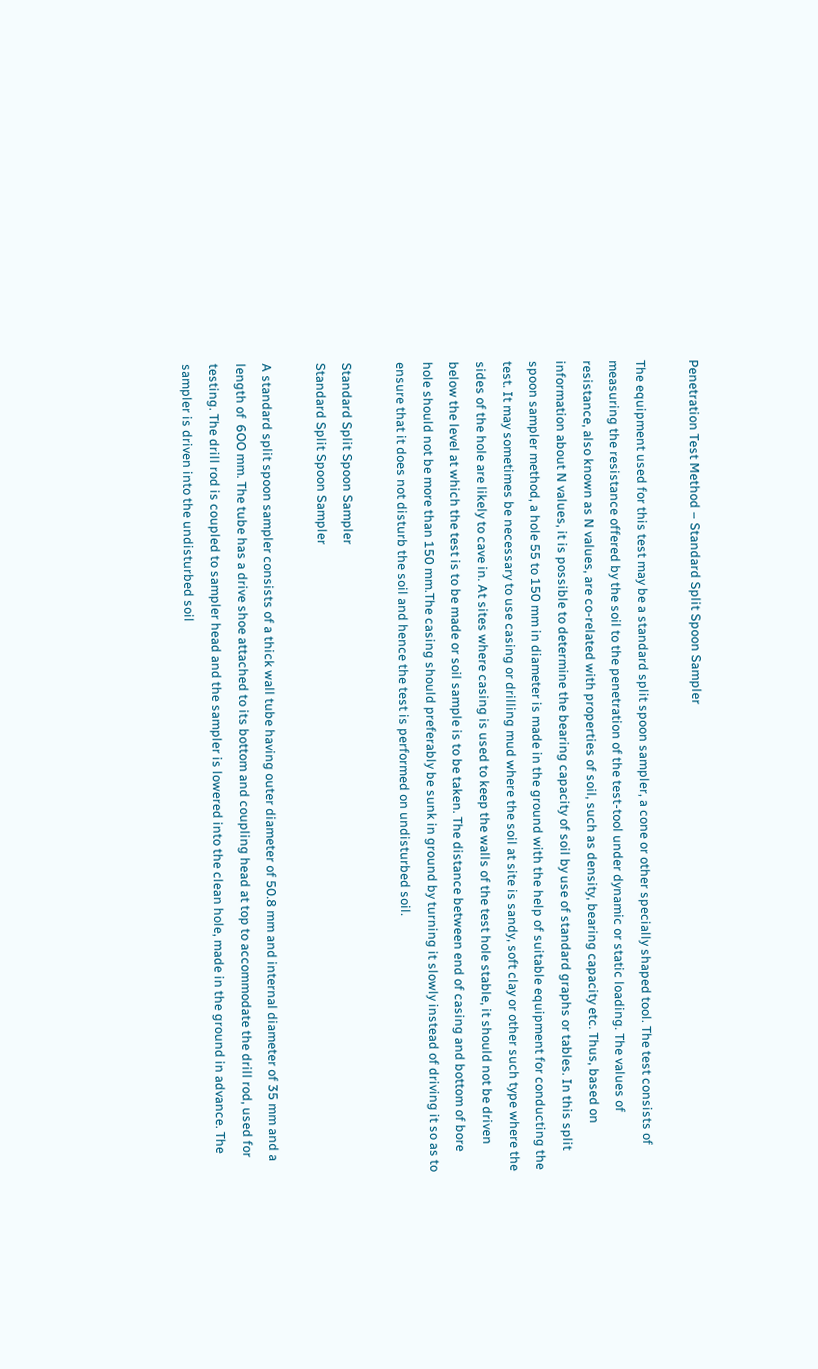Penetration Test Method – Standard Split Spoon Sampler

The equipment used for this test may be a standard split spoon sampler, a cone or other specially shaped tool. The test consists of measuring the resistance offered by the soil to the penetration of the test-tool under dynamic or static loading. The values of resistance, also known as N values, are co-related with properties of soil, such as density, bearing capacity etc. Thus, based on information about N values, it is possible to determine the bearing capacity of soil by use of standard graphs or tables. In this split spoon sampler method, a hole 55 to 150 mm in diameter is made in the ground with the help of suitable equipment for conducting the test. It may sometimes be necessary to use casing or drilling mud where the soil at site is sandy, soft clay or other such type where the sides of the hole are likely to cave in. At sites where casing is used to keep the walls of the test hole stable, it should not be driven below the level at which the test is to be made or soil sample is to be taken. The distance between end of casing and bottom of bore hole should not be more than 150 mm.The casing should preferably be sunk in ground by turning it slowly instead of driving it so as to ensure that it does not disturb the soil and hence the test is performed on undisturbed soil.

Standard Split Spoon Sampler
Standard Split Spoon Sampler

A standard split spoon sampler consists of a thick wall tube having outer diameter of 50.8 mm and internal diameter of 35 mm and a length of  6OO mm. The tube has a drive shoe attached to its bottom and coupling head at top to accommodate the drill rod, used for testing. The drill rod is coupled to sampler head and the sampler is lowered into the clean hole, made in the ground in advance. The sampler is driven into the undisturbed soil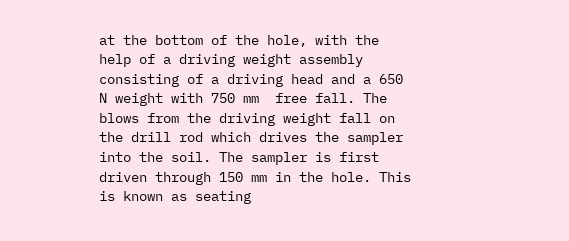at the bottom of the hole, with the help of a driving weight assembly consisting of a driving head and a 650 N weight with 750 mm  free fall. The blows from the driving weight fall on the drill rod which drives the sampler into the soil. The sampler is first driven through 150 mm in the hole. This is known as seating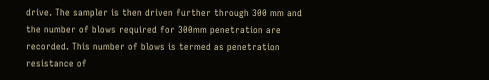drive. The sampler is then driven further through 300 mm and the number of blows required for 300mm penetration are recorded. This number of blows is termed as penetration resistance of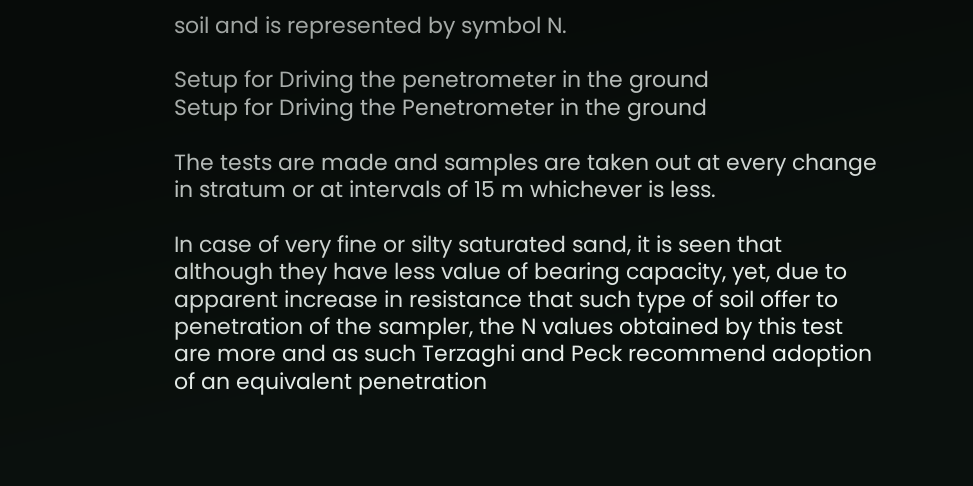soil and is represented by symbol N.

Setup for Driving the penetrometer in the ground
Setup for Driving the Penetrometer in the ground

The tests are made and samples are taken out at every change in stratum or at intervals of 15 m whichever is less.

In case of very fine or silty saturated sand, it is seen that although they have less value of bearing capacity, yet, due to apparent increase in resistance that such type of soil offer to penetration of the sampler, the N values obtained by this test are more and as such Terzaghi and Peck recommend adoption of an equivalent penetration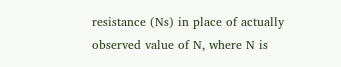resistance (Ns) in place of actually observed value of N, where N is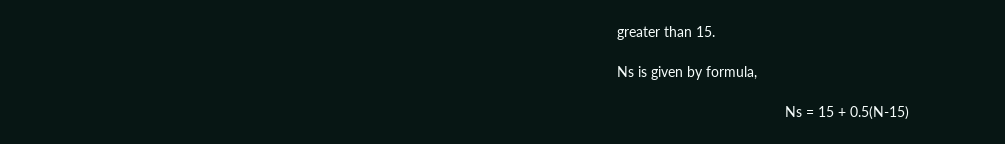greater than 15.

Ns is given by formula,

                                          Ns = 15 + 0.5(N-15)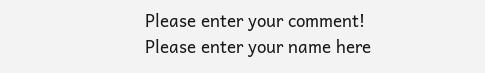Please enter your comment!
Please enter your name here